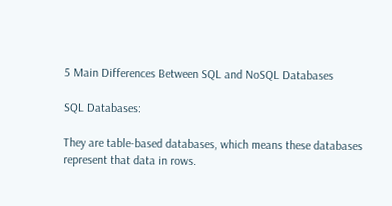5 Main Differences Between SQL and NoSQL Databases

SQL Databases:

They are table-based databases, which means these databases represent that data in rows.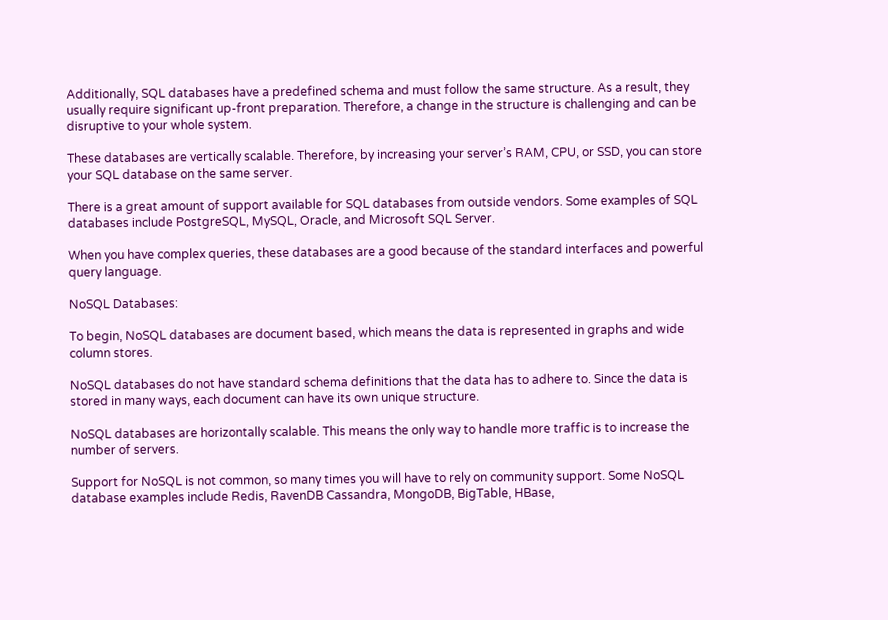Additionally, SQL databases have a predefined schema and must follow the same structure. As a result, they usually require significant up-front preparation. Therefore, a change in the structure is challenging and can be disruptive to your whole system.

These databases are vertically scalable. Therefore, by increasing your server’s RAM, CPU, or SSD, you can store your SQL database on the same server.

There is a great amount of support available for SQL databases from outside vendors. Some examples of SQL databases include PostgreSQL, MySQL, Oracle, and Microsoft SQL Server.

When you have complex queries, these databases are a good because of the standard interfaces and powerful query language.

NoSQL Databases:

To begin, NoSQL databases are document based, which means the data is represented in graphs and wide column stores.

NoSQL databases do not have standard schema definitions that the data has to adhere to. Since the data is stored in many ways, each document can have its own unique structure.

NoSQL databases are horizontally scalable. This means the only way to handle more traffic is to increase the number of servers.

Support for NoSQL is not common, so many times you will have to rely on community support. Some NoSQL database examples include Redis, RavenDB Cassandra, MongoDB, BigTable, HBase,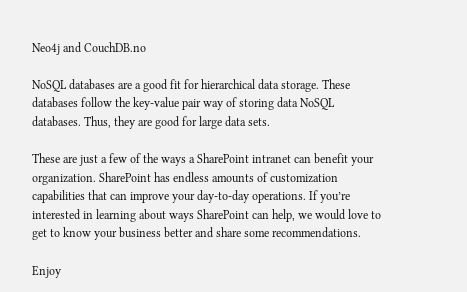Neo4j and CouchDB.no

NoSQL databases are a good fit for hierarchical data storage. These databases follow the key-value pair way of storing data NoSQL databases. Thus, they are good for large data sets.

These are just a few of the ways a SharePoint intranet can benefit your organization. SharePoint has endless amounts of customization capabilities that can improve your day-to-day operations. If you’re interested in learning about ways SharePoint can help, we would love to get to know your business better and share some recommendations.

Enjoy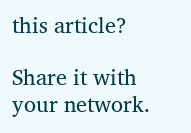this article?

Share it with your network.